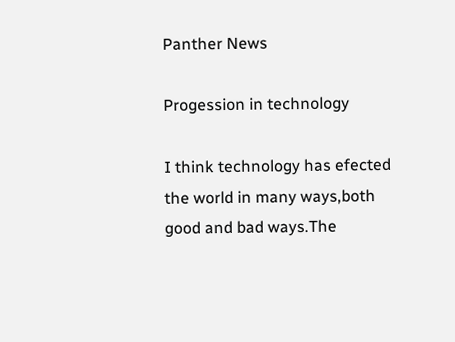Panther News

Progession in technology

I think technology has efected the world in many ways,both good and bad ways.The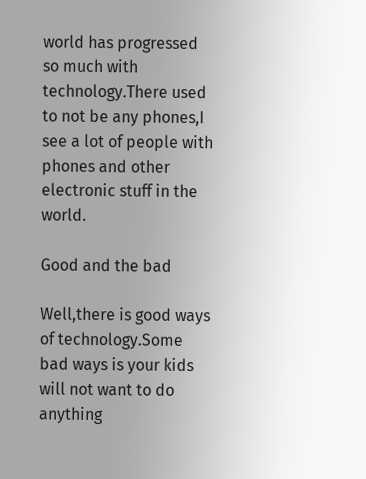world has progressed so much with technology.There used to not be any phones,I see a lot of people with phones and other electronic stuff in the world.

Good and the bad

Well,there is good ways of technology.Some bad ways is your kids will not want to do anything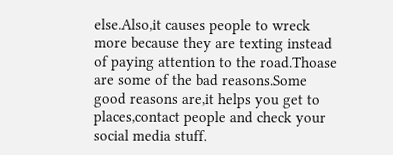else.Also,it causes people to wreck more because they are texting instead of paying attention to the road.Thoase are some of the bad reasons.Some good reasons are,it helps you get to places,contact people and check your social media stuff.